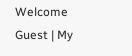Welcome Guest | My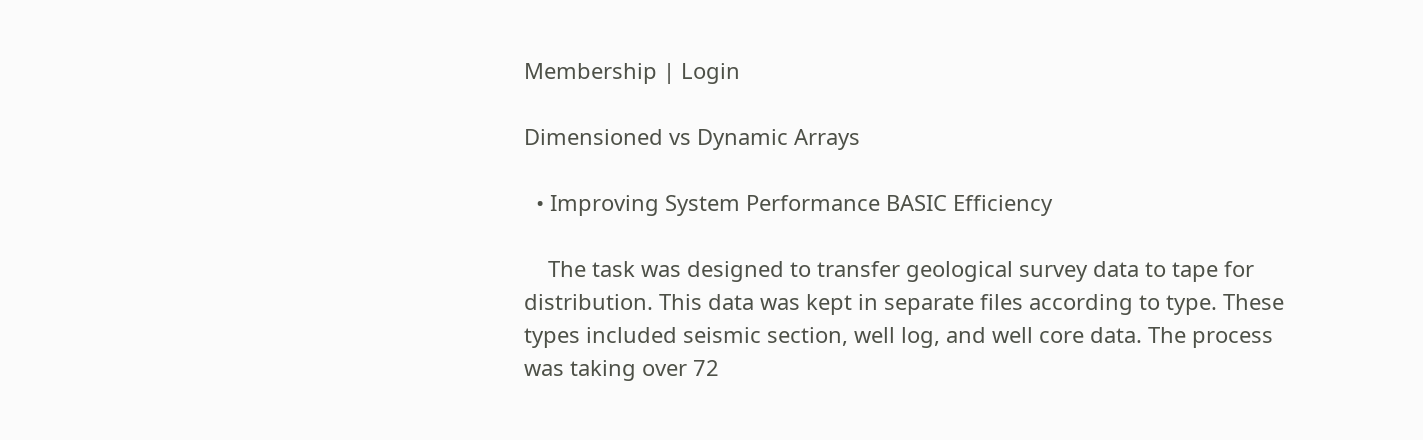Membership | Login

Dimensioned vs Dynamic Arrays

  • Improving System Performance BASIC Efficiency

    The task was designed to transfer geological survey data to tape for distribution. This data was kept in separate files according to type. These types included seismic section, well log, and well core data. The process was taking over 72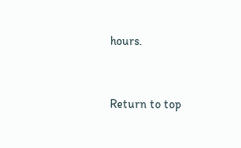hours.


Return to top